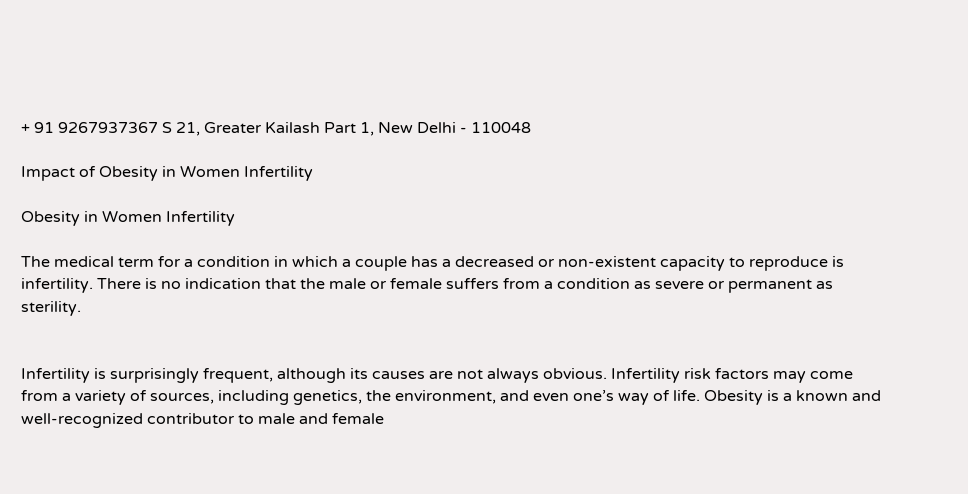+ 91 9267937367 S 21, Greater Kailash Part 1, New Delhi - 110048

Impact of Obesity in Women Infertility

Obesity in Women Infertility

The medical term for a condition in which a couple has a decreased or non-existent capacity to reproduce is infertility. There is no indication that the male or female suffers from a condition as severe or permanent as sterility.


Infertility is surprisingly frequent, although its causes are not always obvious. Infertility risk factors may come from a variety of sources, including genetics, the environment, and even one’s way of life. Obesity is a known and well-recognized contributor to male and female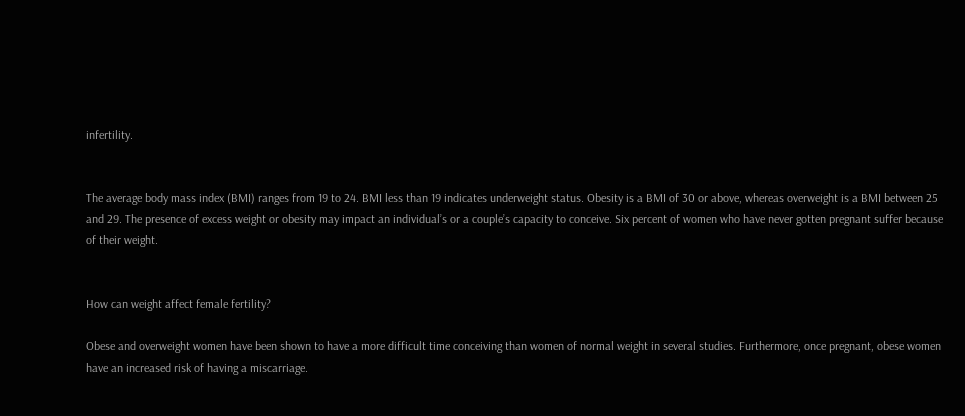infertility.


The average body mass index (BMI) ranges from 19 to 24. BMI less than 19 indicates underweight status. Obesity is a BMI of 30 or above, whereas overweight is a BMI between 25 and 29. The presence of excess weight or obesity may impact an individual’s or a couple’s capacity to conceive. Six percent of women who have never gotten pregnant suffer because of their weight.


How can weight affect female fertility?

Obese and overweight women have been shown to have a more difficult time conceiving than women of normal weight in several studies. Furthermore, once pregnant, obese women have an increased risk of having a miscarriage.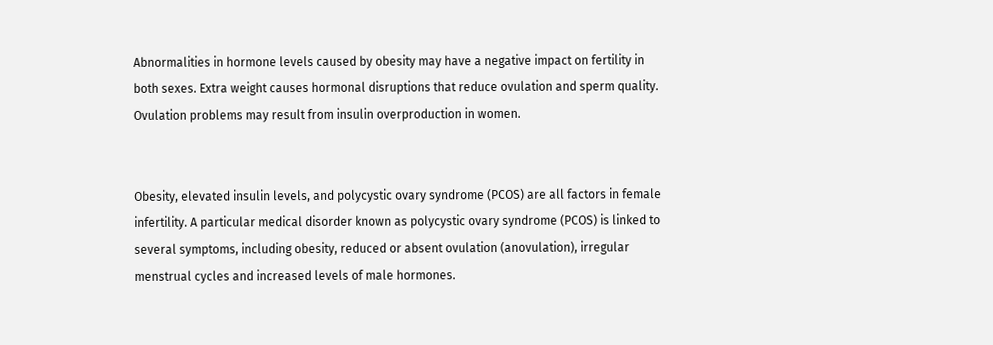Abnormalities in hormone levels caused by obesity may have a negative impact on fertility in both sexes. Extra weight causes hormonal disruptions that reduce ovulation and sperm quality. Ovulation problems may result from insulin overproduction in women.


Obesity, elevated insulin levels, and polycystic ovary syndrome (PCOS) are all factors in female infertility. A particular medical disorder known as polycystic ovary syndrome (PCOS) is linked to several symptoms, including obesity, reduced or absent ovulation (anovulation), irregular menstrual cycles and increased levels of male hormones.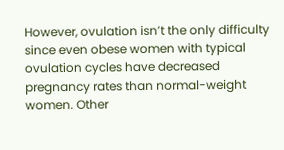However, ovulation isn’t the only difficulty since even obese women with typical ovulation cycles have decreased pregnancy rates than normal-weight women. Other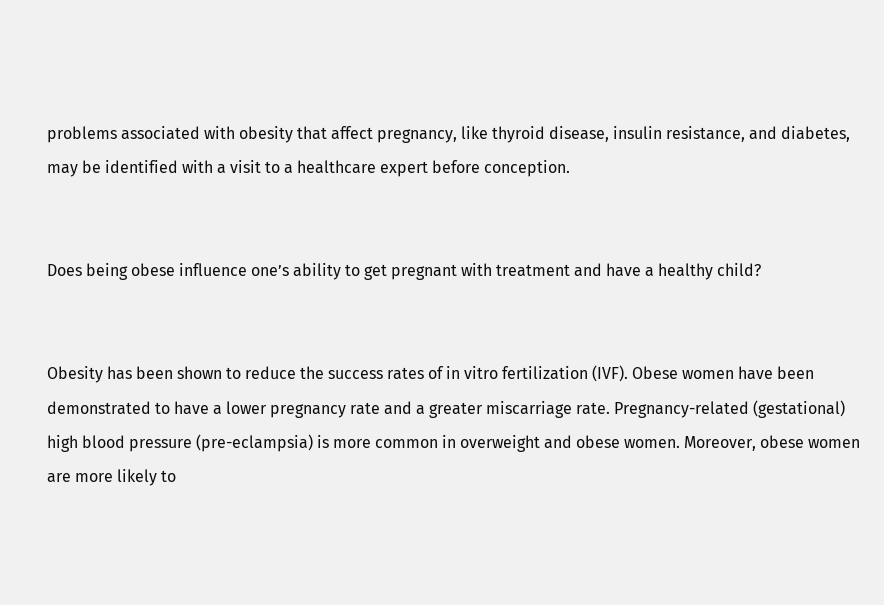problems associated with obesity that affect pregnancy, like thyroid disease, insulin resistance, and diabetes, may be identified with a visit to a healthcare expert before conception.


Does being obese influence one’s ability to get pregnant with treatment and have a healthy child?


Obesity has been shown to reduce the success rates of in vitro fertilization (IVF). Obese women have been demonstrated to have a lower pregnancy rate and a greater miscarriage rate. Pregnancy-related (gestational) high blood pressure (pre-eclampsia) is more common in overweight and obese women. Moreover, obese women are more likely to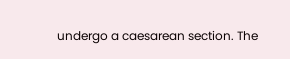undergo a caesarean section. The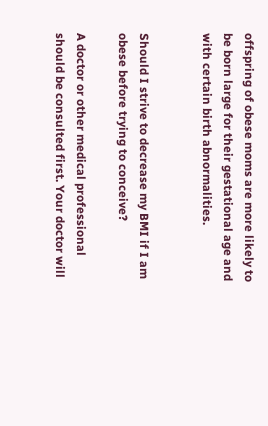offspring of obese moms are more likely to be born large for their gestational age and with certain birth abnormalities.


Should I strive to decrease my BMI if I am obese before trying to conceive?

A doctor or other medical professional should be consulted first. Your doctor will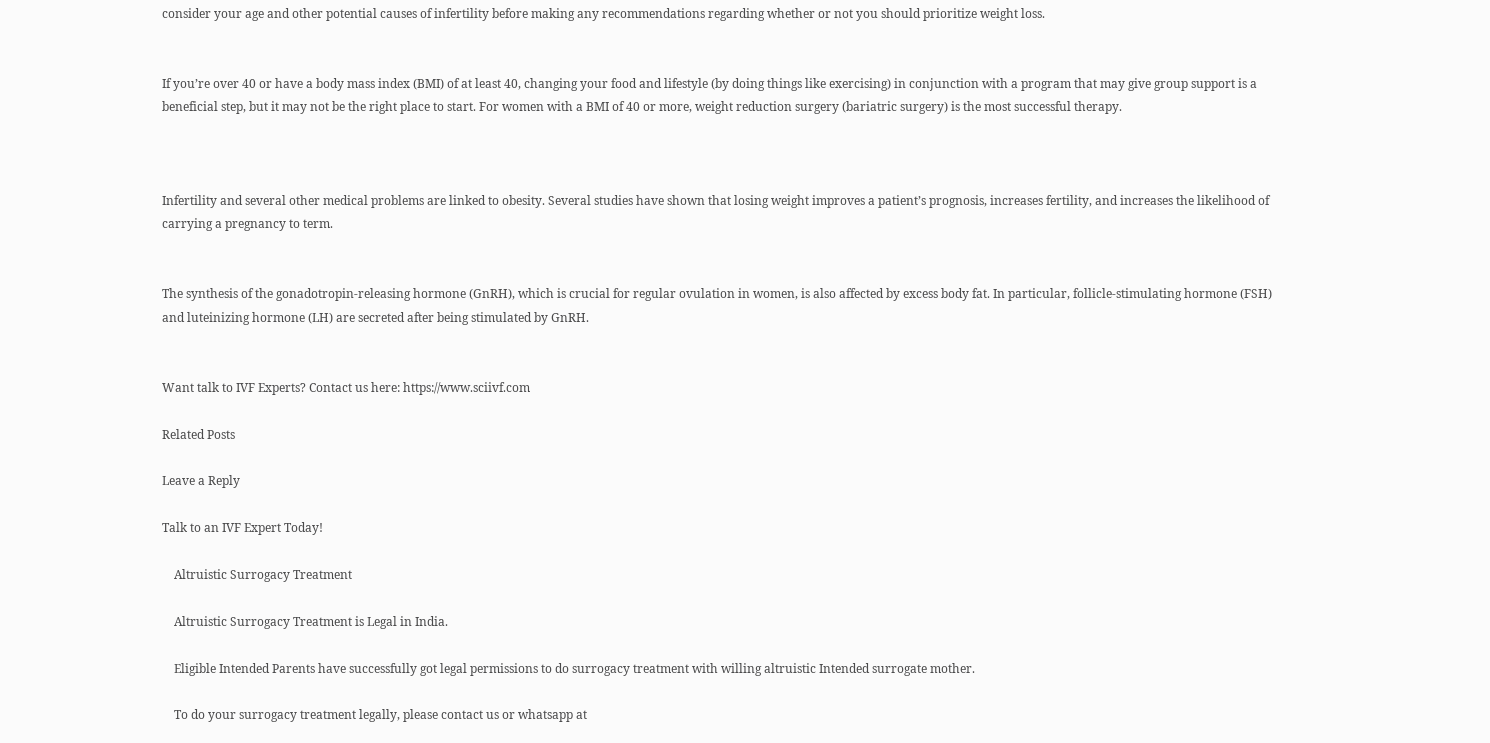consider your age and other potential causes of infertility before making any recommendations regarding whether or not you should prioritize weight loss.


If you’re over 40 or have a body mass index (BMI) of at least 40, changing your food and lifestyle (by doing things like exercising) in conjunction with a program that may give group support is a beneficial step, but it may not be the right place to start. For women with a BMI of 40 or more, weight reduction surgery (bariatric surgery) is the most successful therapy.



Infertility and several other medical problems are linked to obesity. Several studies have shown that losing weight improves a patient’s prognosis, increases fertility, and increases the likelihood of carrying a pregnancy to term.


The synthesis of the gonadotropin-releasing hormone (GnRH), which is crucial for regular ovulation in women, is also affected by excess body fat. In particular, follicle-stimulating hormone (FSH) and luteinizing hormone (LH) are secreted after being stimulated by GnRH.


Want talk to IVF Experts? Contact us here: https://www.sciivf.com

Related Posts

Leave a Reply

Talk to an IVF Expert Today!

    Altruistic Surrogacy Treatment

    Altruistic Surrogacy Treatment is Legal in India.

    Eligible Intended Parents have successfully got legal permissions to do surrogacy treatment with willing altruistic Intended surrogate mother.

    To do your surrogacy treatment legally, please contact us or whatsapp at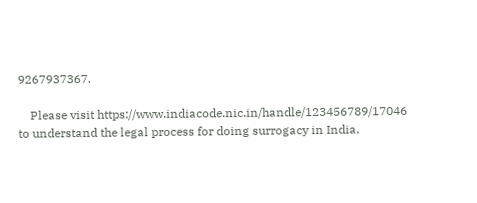9267937367.

    Please visit https://www.indiacode.nic.in/handle/123456789/17046 to understand the legal process for doing surrogacy in India.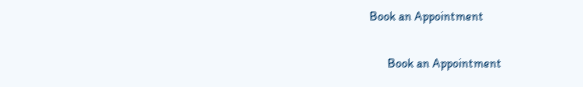Book an Appointment

      Book an Appointment